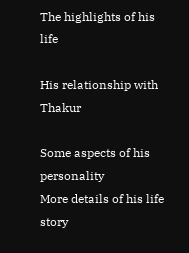The highlights of his life

His relationship with Thakur

Some aspects of his personality
More details of his life story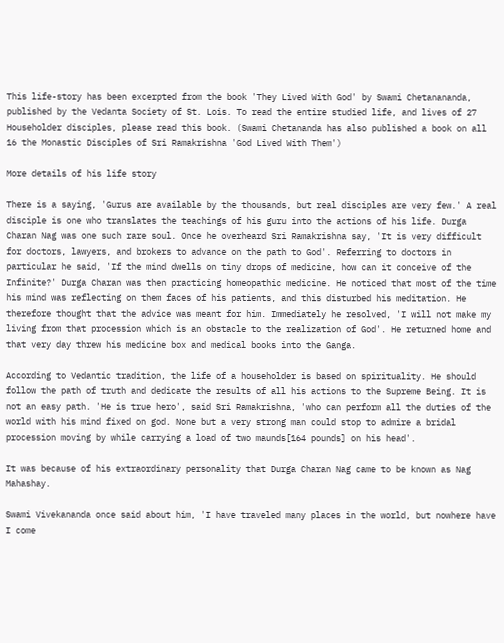This life-story has been excerpted from the book 'They Lived With God' by Swami Chetanananda, published by the Vedanta Society of St. Lois. To read the entire studied life, and lives of 27 Householder disciples, please read this book. (Swami Chetananda has also published a book on all 16 the Monastic Disciples of Sri Ramakrishna 'God Lived With Them')

More details of his life story

There is a saying, 'Gurus are available by the thousands, but real disciples are very few.' A real disciple is one who translates the teachings of his guru into the actions of his life. Durga Charan Nag was one such rare soul. Once he overheard Sri Ramakrishna say, 'It is very difficult for doctors, lawyers, and brokers to advance on the path to God'. Referring to doctors in particular he said, 'If the mind dwells on tiny drops of medicine, how can it conceive of the Infinite?' Durga Charan was then practicing homeopathic medicine. He noticed that most of the time his mind was reflecting on them faces of his patients, and this disturbed his meditation. He therefore thought that the advice was meant for him. Immediately he resolved, 'I will not make my living from that procession which is an obstacle to the realization of God'. He returned home and that very day threw his medicine box and medical books into the Ganga.

According to Vedantic tradition, the life of a householder is based on spirituality. He should follow the path of truth and dedicate the results of all his actions to the Supreme Being. It is not an easy path. 'He is true hero', said Sri Ramakrishna, 'who can perform all the duties of the world with his mind fixed on god. None but a very strong man could stop to admire a bridal procession moving by while carrying a load of two maunds[164 pounds] on his head'.

It was because of his extraordinary personality that Durga Charan Nag came to be known as Nag Mahashay.

Swami Vivekananda once said about him, 'I have traveled many places in the world, but nowhere have I come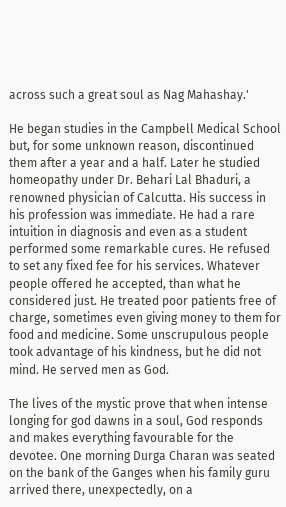across such a great soul as Nag Mahashay.'

He began studies in the Campbell Medical School but, for some unknown reason, discontinued them after a year and a half. Later he studied homeopathy under Dr. Behari Lal Bhaduri, a renowned physician of Calcutta. His success in his profession was immediate. He had a rare intuition in diagnosis and even as a student performed some remarkable cures. He refused to set any fixed fee for his services. Whatever people offered he accepted, than what he considered just. He treated poor patients free of charge, sometimes even giving money to them for food and medicine. Some unscrupulous people took advantage of his kindness, but he did not mind. He served men as God.

The lives of the mystic prove that when intense longing for god dawns in a soul, God responds and makes everything favourable for the devotee. One morning Durga Charan was seated on the bank of the Ganges when his family guru arrived there, unexpectedly, on a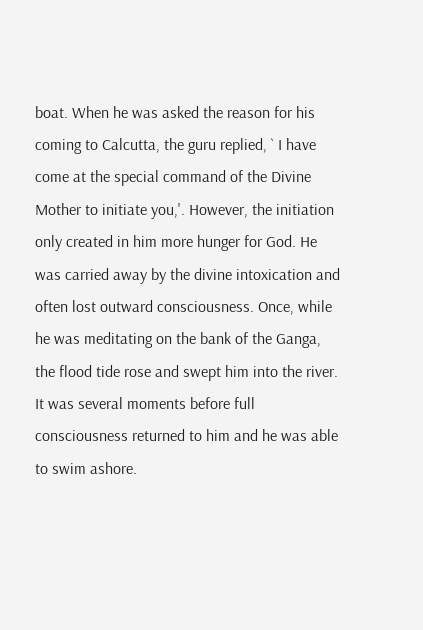boat. When he was asked the reason for his coming to Calcutta, the guru replied, ` I have come at the special command of the Divine Mother to initiate you,'. However, the initiation only created in him more hunger for God. He was carried away by the divine intoxication and often lost outward consciousness. Once, while he was meditating on the bank of the Ganga, the flood tide rose and swept him into the river. It was several moments before full consciousness returned to him and he was able to swim ashore.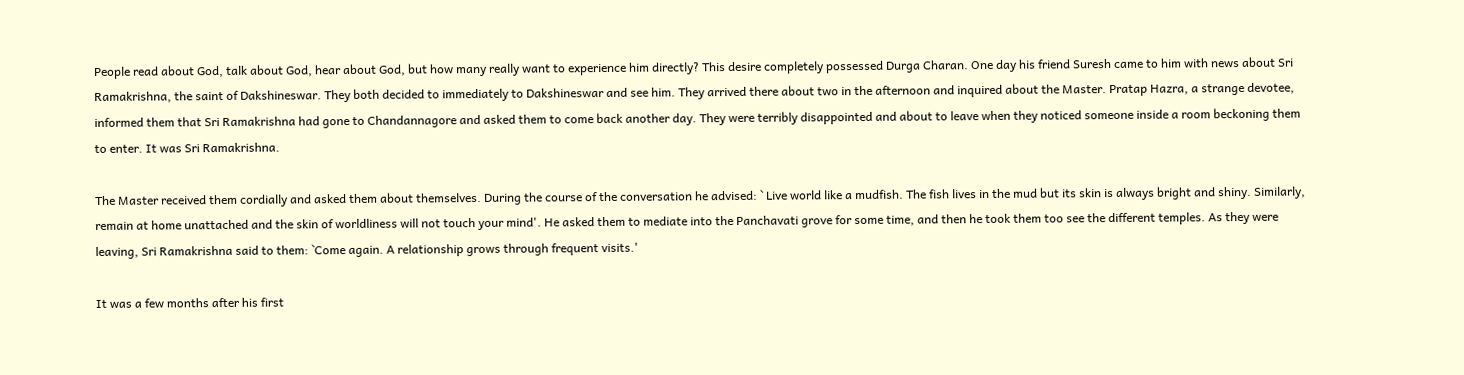People read about God, talk about God, hear about God, but how many really want to experience him directly? This desire completely possessed Durga Charan. One day his friend Suresh came to him with news about Sri Ramakrishna, the saint of Dakshineswar. They both decided to immediately to Dakshineswar and see him. They arrived there about two in the afternoon and inquired about the Master. Pratap Hazra, a strange devotee, informed them that Sri Ramakrishna had gone to Chandannagore and asked them to come back another day. They were terribly disappointed and about to leave when they noticed someone inside a room beckoning them to enter. It was Sri Ramakrishna.

The Master received them cordially and asked them about themselves. During the course of the conversation he advised: ` Live world like a mudfish. The fish lives in the mud but its skin is always bright and shiny. Similarly, remain at home unattached and the skin of worldliness will not touch your mind'. He asked them to mediate into the Panchavati grove for some time, and then he took them too see the different temples. As they were leaving, Sri Ramakrishna said to them: `Come again. A relationship grows through frequent visits.'

It was a few months after his first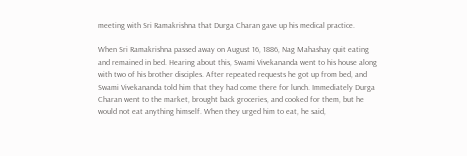meeting with Sri Ramakrishna that Durga Charan gave up his medical practice.

When Sri Ramakrishna passed away on August 16, 1886, Nag Mahashay quit eating and remained in bed. Hearing about this, Swami Vivekananda went to his house along with two of his brother disciples. After repeated requests he got up from bed, and Swami Vivekananda told him that they had come there for lunch. Immediately Durga Charan went to the market, brought back groceries, and cooked for them, but he would not eat anything himself. When they urged him to eat, he said,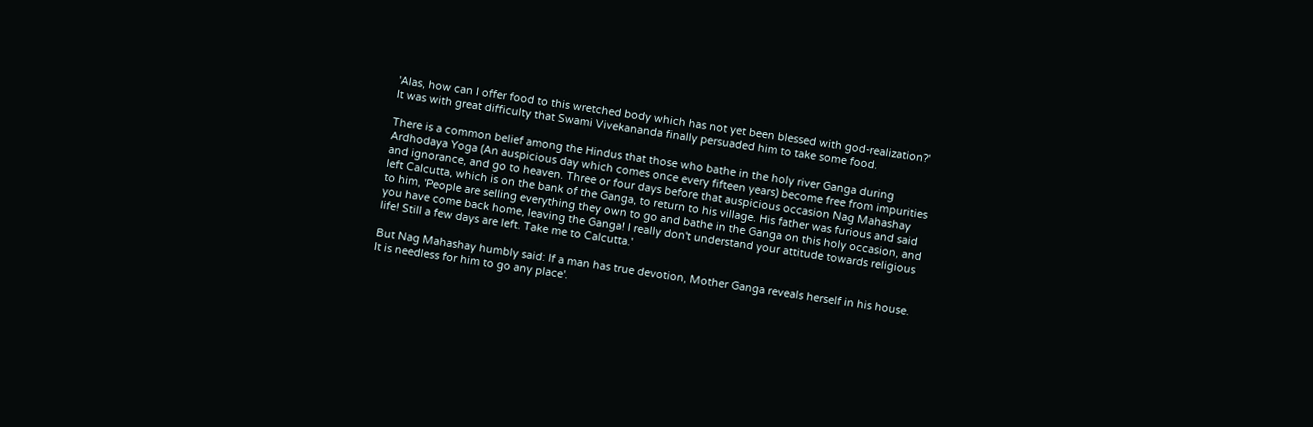'Alas, how can I offer food to this wretched body which has not yet been blessed with god-realization?' It was with great difficulty that Swami Vivekananda finally persuaded him to take some food.

There is a common belief among the Hindus that those who bathe in the holy river Ganga during Ardhodaya Yoga (An auspicious day which comes once every fifteen years) become free from impurities and ignorance, and go to heaven. Three or four days before that auspicious occasion Nag Mahashay left Calcutta, which is on the bank of the Ganga, to return to his village. His father was furious and said to him, 'People are selling everything they own to go and bathe in the Ganga on this holy occasion, and you have come back home, leaving the Ganga! I really don't understand your attitude towards religious life! Still a few days are left. Take me to Calcutta.'

But Nag Mahashay humbly said: If a man has true devotion, Mother Ganga reveals herself in his house. It is needless for him to go any place'.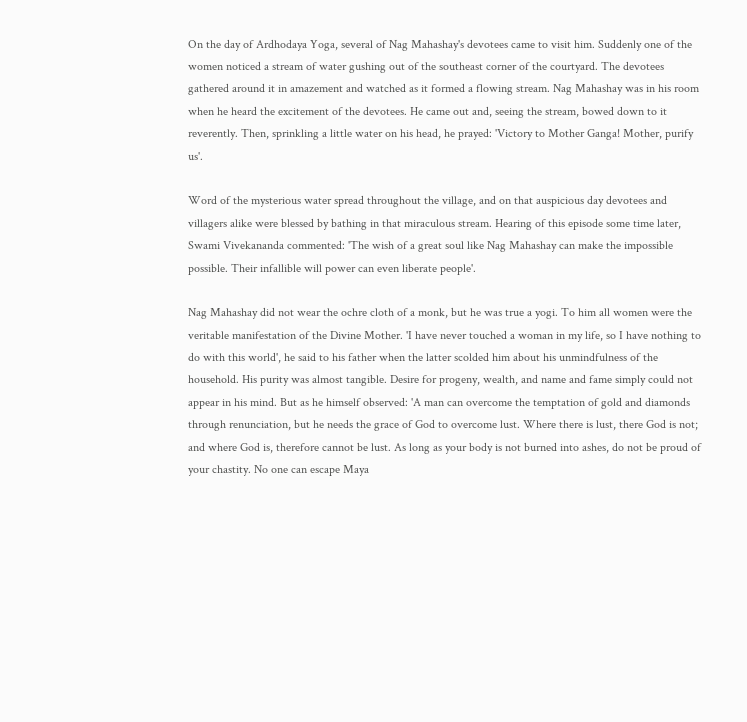On the day of Ardhodaya Yoga, several of Nag Mahashay's devotees came to visit him. Suddenly one of the women noticed a stream of water gushing out of the southeast corner of the courtyard. The devotees gathered around it in amazement and watched as it formed a flowing stream. Nag Mahashay was in his room when he heard the excitement of the devotees. He came out and, seeing the stream, bowed down to it reverently. Then, sprinkling a little water on his head, he prayed: 'Victory to Mother Ganga! Mother, purify us'.

Word of the mysterious water spread throughout the village, and on that auspicious day devotees and villagers alike were blessed by bathing in that miraculous stream. Hearing of this episode some time later, Swami Vivekananda commented: 'The wish of a great soul like Nag Mahashay can make the impossible possible. Their infallible will power can even liberate people'.

Nag Mahashay did not wear the ochre cloth of a monk, but he was true a yogi. To him all women were the veritable manifestation of the Divine Mother. 'I have never touched a woman in my life, so I have nothing to do with this world', he said to his father when the latter scolded him about his unmindfulness of the household. His purity was almost tangible. Desire for progeny, wealth, and name and fame simply could not appear in his mind. But as he himself observed: 'A man can overcome the temptation of gold and diamonds through renunciation, but he needs the grace of God to overcome lust. Where there is lust, there God is not; and where God is, therefore cannot be lust. As long as your body is not burned into ashes, do not be proud of your chastity. No one can escape Maya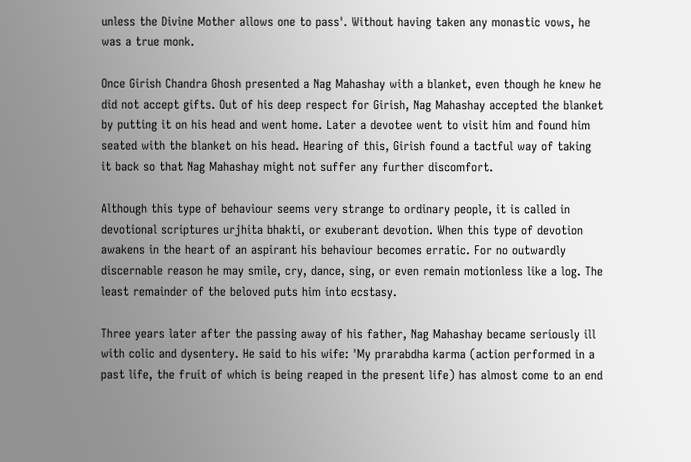unless the Divine Mother allows one to pass'. Without having taken any monastic vows, he was a true monk.

Once Girish Chandra Ghosh presented a Nag Mahashay with a blanket, even though he knew he did not accept gifts. Out of his deep respect for Girish, Nag Mahashay accepted the blanket by putting it on his head and went home. Later a devotee went to visit him and found him seated with the blanket on his head. Hearing of this, Girish found a tactful way of taking it back so that Nag Mahashay might not suffer any further discomfort.

Although this type of behaviour seems very strange to ordinary people, it is called in devotional scriptures urjhita bhakti, or exuberant devotion. When this type of devotion awakens in the heart of an aspirant his behaviour becomes erratic. For no outwardly discernable reason he may smile, cry, dance, sing, or even remain motionless like a log. The least remainder of the beloved puts him into ecstasy.

Three years later after the passing away of his father, Nag Mahashay became seriously ill with colic and dysentery. He said to his wife: 'My prarabdha karma (action performed in a past life, the fruit of which is being reaped in the present life) has almost come to an end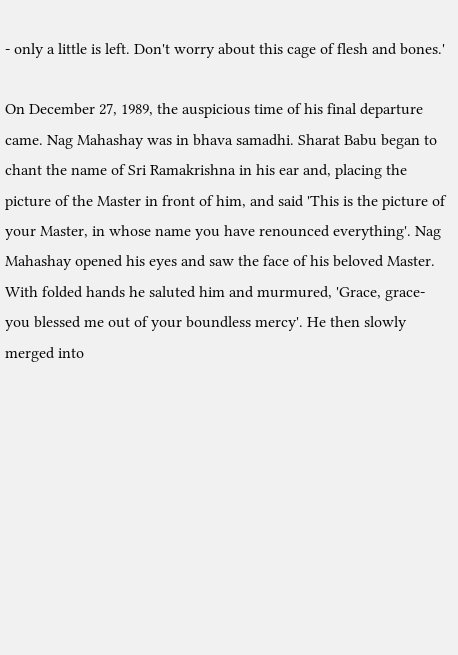- only a little is left. Don't worry about this cage of flesh and bones.'

On December 27, 1989, the auspicious time of his final departure came. Nag Mahashay was in bhava samadhi. Sharat Babu began to chant the name of Sri Ramakrishna in his ear and, placing the picture of the Master in front of him, and said 'This is the picture of your Master, in whose name you have renounced everything'. Nag Mahashay opened his eyes and saw the face of his beloved Master. With folded hands he saluted him and murmured, 'Grace, grace-you blessed me out of your boundless mercy'. He then slowly merged into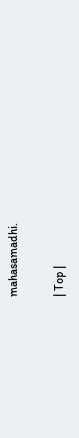mahasamadhi.

| Top |